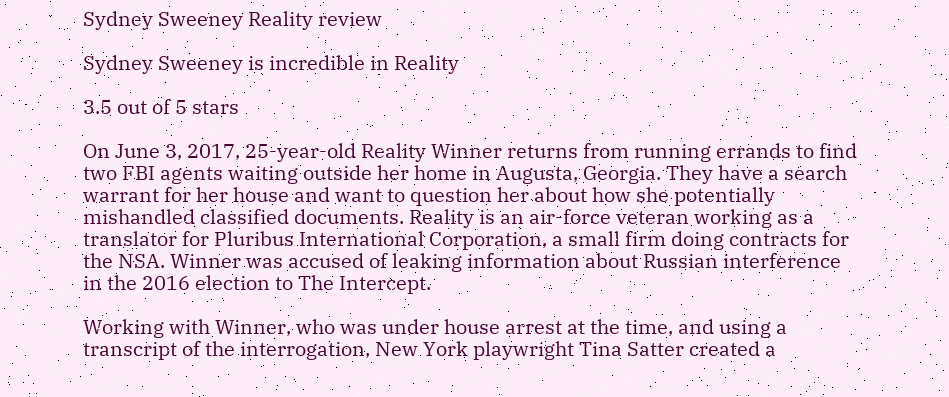Sydney Sweeney Reality review

Sydney Sweeney is incredible in Reality

3.5 out of 5 stars

On June 3, 2017, 25-year-old Reality Winner returns from running errands to find two FBI agents waiting outside her home in Augusta, Georgia. They have a search warrant for her house and want to question her about how she potentially mishandled classified documents. Reality is an air-force veteran working as a translator for Pluribus International Corporation, a small firm doing contracts for the NSA. Winner was accused of leaking information about Russian interference in the 2016 election to The Intercept.

Working with Winner, who was under house arrest at the time, and using a transcript of the interrogation, New York playwright Tina Satter created a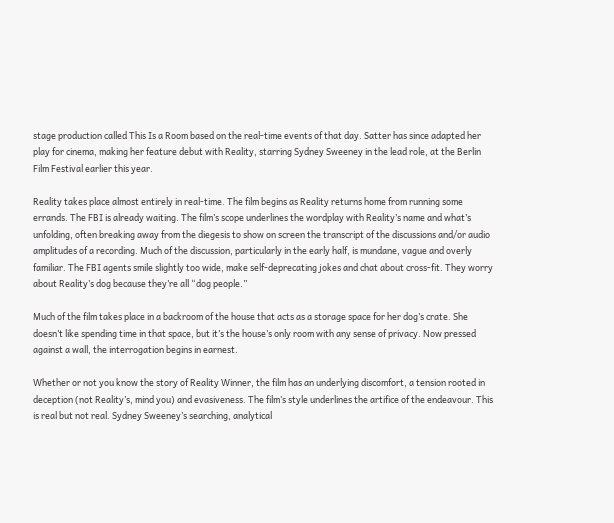stage production called This Is a Room based on the real-time events of that day. Satter has since adapted her play for cinema, making her feature debut with Reality, starring Sydney Sweeney in the lead role, at the Berlin Film Festival earlier this year.

Reality takes place almost entirely in real-time. The film begins as Reality returns home from running some errands. The FBI is already waiting. The film’s scope underlines the wordplay with Reality’s name and what’s unfolding, often breaking away from the diegesis to show on screen the transcript of the discussions and/or audio amplitudes of a recording. Much of the discussion, particularly in the early half, is mundane, vague and overly familiar. The FBI agents smile slightly too wide, make self-deprecating jokes and chat about cross-fit. They worry about Reality’s dog because they’re all “dog people.”

Much of the film takes place in a backroom of the house that acts as a storage space for her dog’s crate. She doesn’t like spending time in that space, but it’s the house’s only room with any sense of privacy. Now pressed against a wall, the interrogation begins in earnest.

Whether or not you know the story of Reality Winner, the film has an underlying discomfort, a tension rooted in deception (not Reality’s, mind you) and evasiveness. The film’s style underlines the artifice of the endeavour. This is real but not real. Sydney Sweeney’s searching, analytical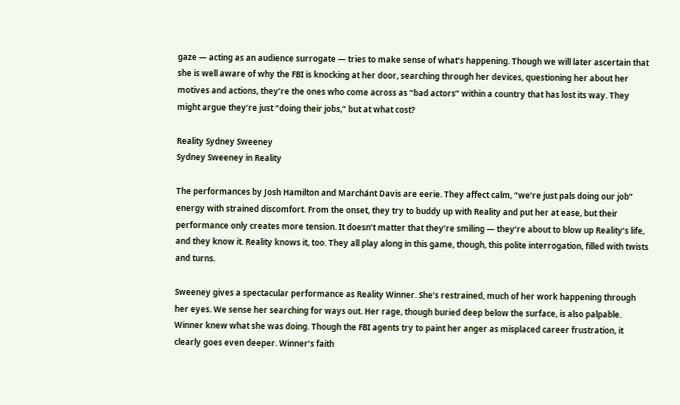gaze — acting as an audience surrogate — tries to make sense of what’s happening. Though we will later ascertain that she is well aware of why the FBI is knocking at her door, searching through her devices, questioning her about her motives and actions, they’re the ones who come across as “bad actors” within a country that has lost its way. They might argue they’re just “doing their jobs,” but at what cost?

Reality Sydney Sweeney
Sydney Sweeney in Reality

The performances by Josh Hamilton and Marchánt Davis are eerie. They affect calm, “we’re just pals doing our job” energy with strained discomfort. From the onset, they try to buddy up with Reality and put her at ease, but their performance only creates more tension. It doesn’t matter that they’re smiling — they’re about to blow up Reality’s life, and they know it. Reality knows it, too. They all play along in this game, though, this polite interrogation, filled with twists and turns.

Sweeney gives a spectacular performance as Reality Winner. She’s restrained, much of her work happening through her eyes. We sense her searching for ways out. Her rage, though buried deep below the surface, is also palpable. Winner knew what she was doing. Though the FBI agents try to paint her anger as misplaced career frustration, it clearly goes even deeper. Winner’s faith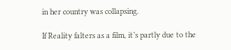in her country was collapsing.

If Reality falters as a film, it’s partly due to the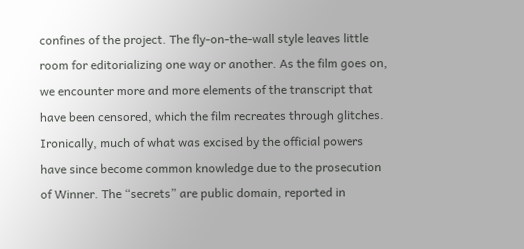confines of the project. The fly-on-the-wall style leaves little room for editorializing one way or another. As the film goes on, we encounter more and more elements of the transcript that have been censored, which the film recreates through glitches. Ironically, much of what was excised by the official powers have since become common knowledge due to the prosecution of Winner. The “secrets” are public domain, reported in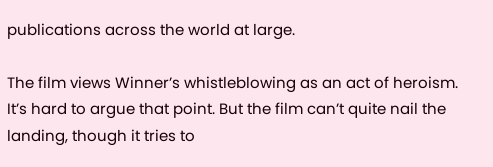publications across the world at large.

The film views Winner’s whistleblowing as an act of heroism. It’s hard to argue that point. But the film can’t quite nail the landing, though it tries to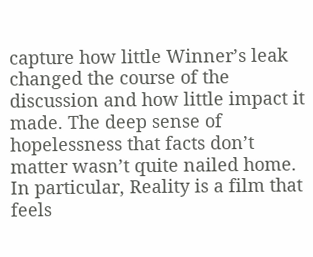capture how little Winner’s leak changed the course of the discussion and how little impact it made. The deep sense of hopelessness that facts don’t matter wasn’t quite nailed home. In particular, Reality is a film that feels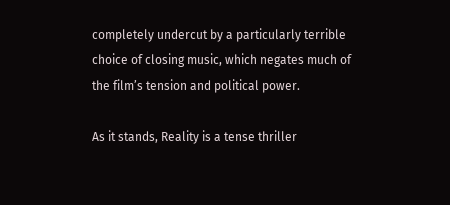completely undercut by a particularly terrible choice of closing music, which negates much of the film’s tension and political power.

As it stands, Reality is a tense thriller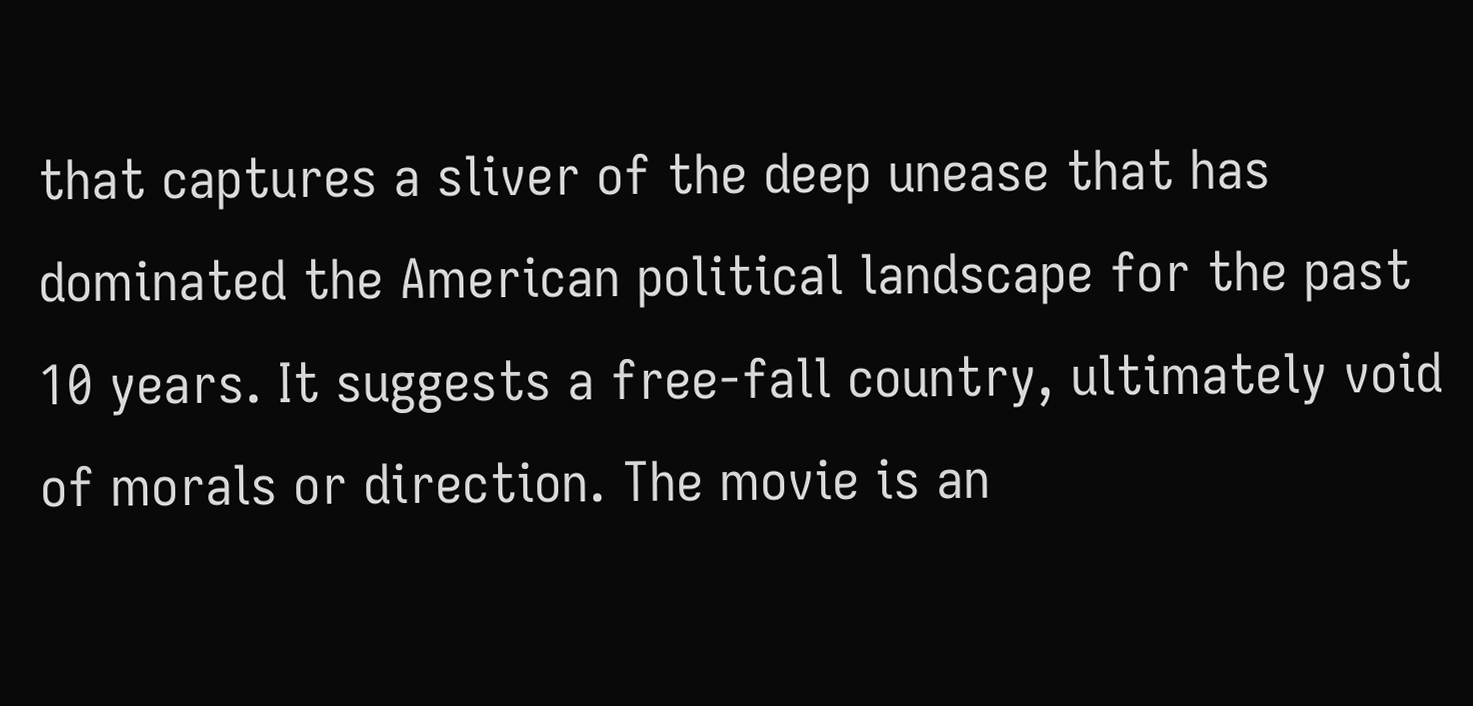that captures a sliver of the deep unease that has dominated the American political landscape for the past 10 years. It suggests a free-fall country, ultimately void of morals or direction. The movie is an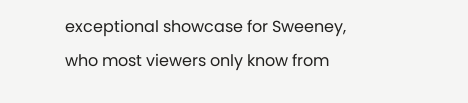exceptional showcase for Sweeney, who most viewers only know from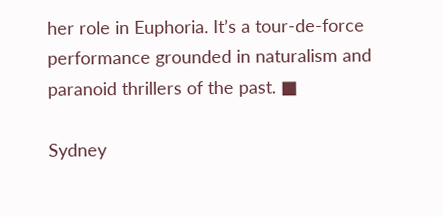her role in Euphoria. It’s a tour-de-force performance grounded in naturalism and paranoid thrillers of the past. ■

Sydney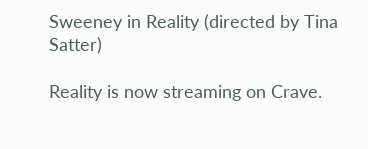Sweeney in Reality (directed by Tina Satter)

Reality is now streaming on Crave.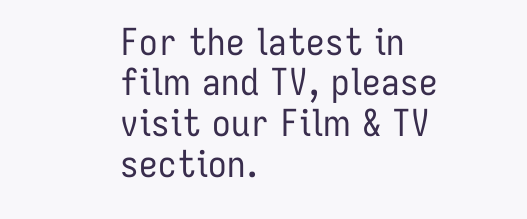For the latest in film and TV, please visit our Film & TV section.